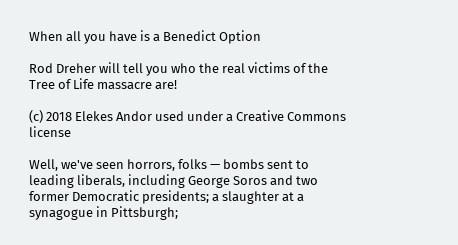When all you have is a Benedict Option

Rod Dreher will tell you who the real victims of the Tree of Life massacre are!

(c) 2018 Elekes Andor used under a Creative Commons license

Well, we've seen horrors, folks — bombs sent to leading liberals, including George Soros and two former Democratic presidents; a slaughter at a synagogue in Pittsburgh;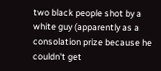two black people shot by a white guy (apparently as a consolation prize because he couldn't get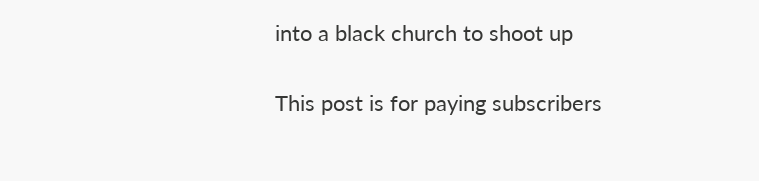into a black church to shoot up

This post is for paying subscribers